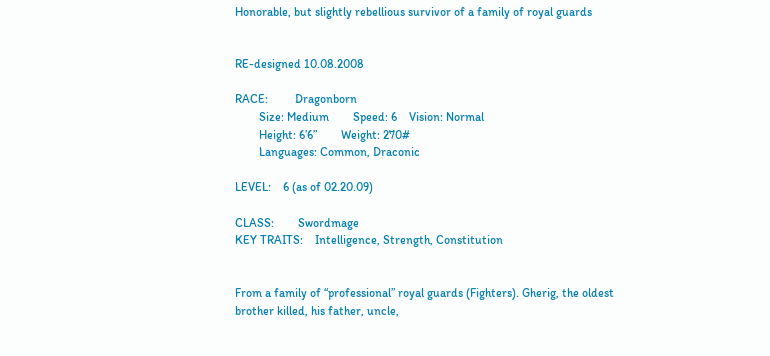Honorable, but slightly rebellious survivor of a family of royal guards


RE-designed 10.08.2008

RACE:         Dragonborn
        Size: Medium        Speed: 6    Vision: Normal
        Height: 6’6”        Weight: 270#
        Languages: Common, Draconic

LEVEL:    6 (as of 02.20.09)

CLASS:        Swordmage
KEY TRAITS:    Intelligence, Strength, Constitution


From a family of “professional” royal guards (Fighters). Gherig, the oldest brother killed, his father, uncle,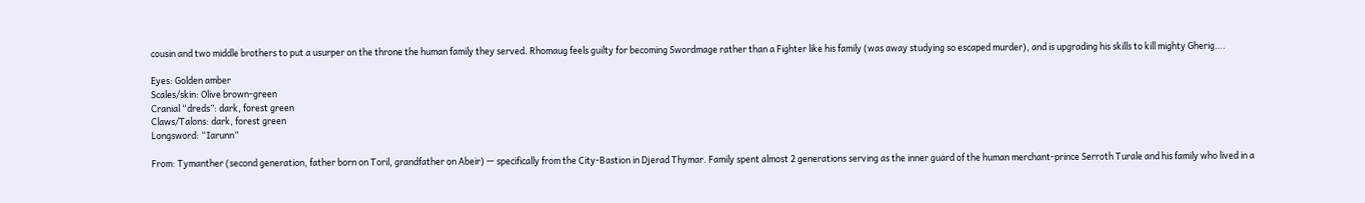cousin and two middle brothers to put a usurper on the throne the human family they served. Rhomaug feels guilty for becoming Swordmage rather than a Fighter like his family (was away studying so escaped murder), and is upgrading his skills to kill mighty Gherig….

Eyes: Golden amber
Scales/skin: Olive brown-green
Cranial “dreds”: dark, forest green
Claws/Talons: dark, forest green
Longsword: “Iarunn”

From: Tymanther (second generation, father born on Toril, grandfather on Abeir) — specifically from the City-Bastion in Djerad Thymar. Family spent almost 2 generations serving as the inner guard of the human merchant-prince Serroth Turale and his family who lived in a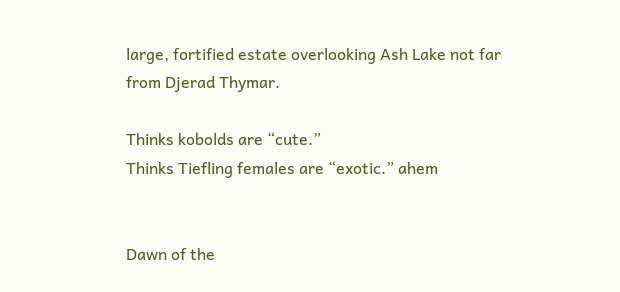large, fortified estate overlooking Ash Lake not far from Djerad Thymar.

Thinks kobolds are “cute.”
Thinks Tiefling females are “exotic.” ahem


Dawn of the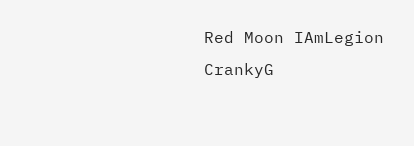Red Moon IAmLegion CrankyG